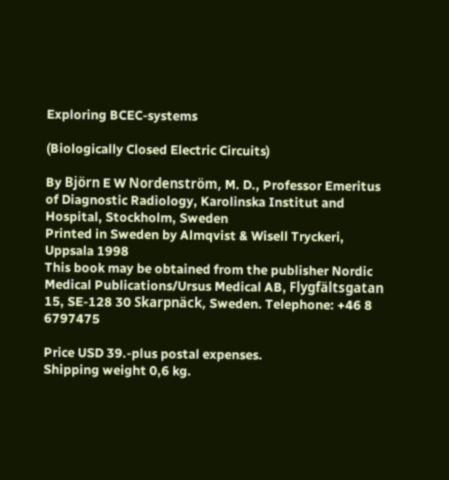Exploring BCEC-systems

(Biologically Closed Electric Circuits)

By Björn E W Nordenström, M. D., Professor Emeritus of Diagnostic Radiology, Karolinska Institut and Hospital, Stockholm, Sweden
Printed in Sweden by Almqvist & Wisell Tryckeri, Uppsala 1998
This book may be obtained from the publisher Nordic Medical Publications/Ursus Medical AB, Flygfältsgatan 15, SE-128 30 Skarpnäck, Sweden. Telephone: +46 8 6797475

Price USD 39.-plus postal expenses.
Shipping weight 0,6 kg.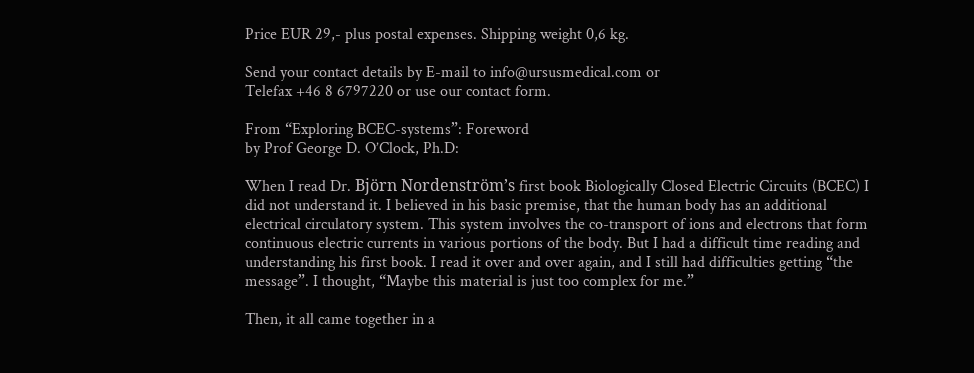Price EUR 29,- plus postal expenses. Shipping weight 0,6 kg.

Send your contact details by E-mail to info@ursusmedical.com or
Telefax +46 8 6797220 or use our contact form.

From “Exploring BCEC-systems”: Foreword
by Prof George D. O’Clock, Ph.D:

When I read Dr. Björn Nordenström’s first book Biologically Closed Electric Circuits (BCEC) I did not understand it. I believed in his basic premise, that the human body has an additional electrical circulatory system. This system involves the co-transport of ions and electrons that form continuous electric currents in various portions of the body. But I had a difficult time reading and understanding his first book. I read it over and over again, and I still had difficulties getting “the message”. I thought, “Maybe this material is just too complex for me.”

Then, it all came together in a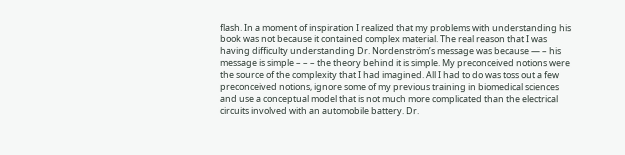flash. In a moment of inspiration I realized that my problems with understanding his book was not because it contained complex material. The real reason that I was having difficulty understanding Dr. Nordenström’s message was because — – his message is simple – – – the theory behind it is simple. My preconceived notions were the source of the complexity that I had imagined. All I had to do was toss out a few preconceived notions, ignore some of my previous training in biomedical sciences and use a conceptual model that is not much more complicated than the electrical circuits involved with an automobile battery. Dr.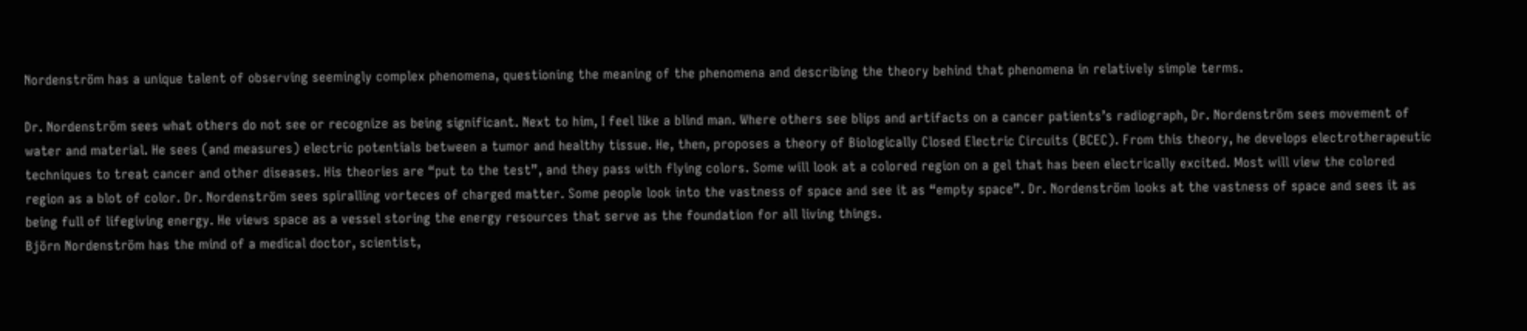Nordenström has a unique talent of observing seemingly complex phenomena, questioning the meaning of the phenomena and describing the theory behind that phenomena in relatively simple terms.

Dr. Nordenström sees what others do not see or recognize as being significant. Next to him, I feel like a blind man. Where others see blips and artifacts on a cancer patients’s radiograph, Dr. Nordenström sees movement of water and material. He sees (and measures) electric potentials between a tumor and healthy tissue. He, then, proposes a theory of Biologically Closed Electric Circuits (BCEC). From this theory, he develops electrotherapeutic techniques to treat cancer and other diseases. His theories are “put to the test”, and they pass with flying colors. Some will look at a colored region on a gel that has been electrically excited. Most will view the colored region as a blot of color. Dr. Nordenström sees spiralling vorteces of charged matter. Some people look into the vastness of space and see it as “empty space”. Dr. Nordenström looks at the vastness of space and sees it as being full of lifegiving energy. He views space as a vessel storing the energy resources that serve as the foundation for all living things.
Björn Nordenström has the mind of a medical doctor, scientist,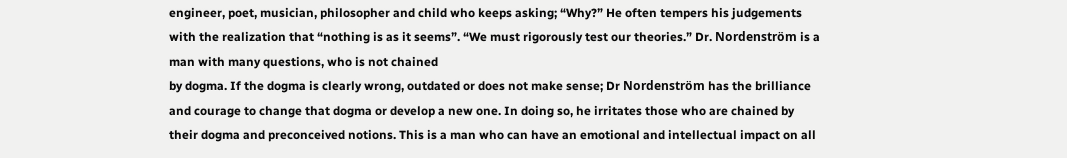engineer, poet, musician, philosopher and child who keeps asking; “Why?” He often tempers his judgements with the realization that “nothing is as it seems”. “We must rigorously test our theories.” Dr. Nordenström is a man with many questions, who is not chained
by dogma. If the dogma is clearly wrong, outdated or does not make sense; Dr Nordenström has the brilliance and courage to change that dogma or develop a new one. In doing so, he irritates those who are chained by their dogma and preconceived notions. This is a man who can have an emotional and intellectual impact on all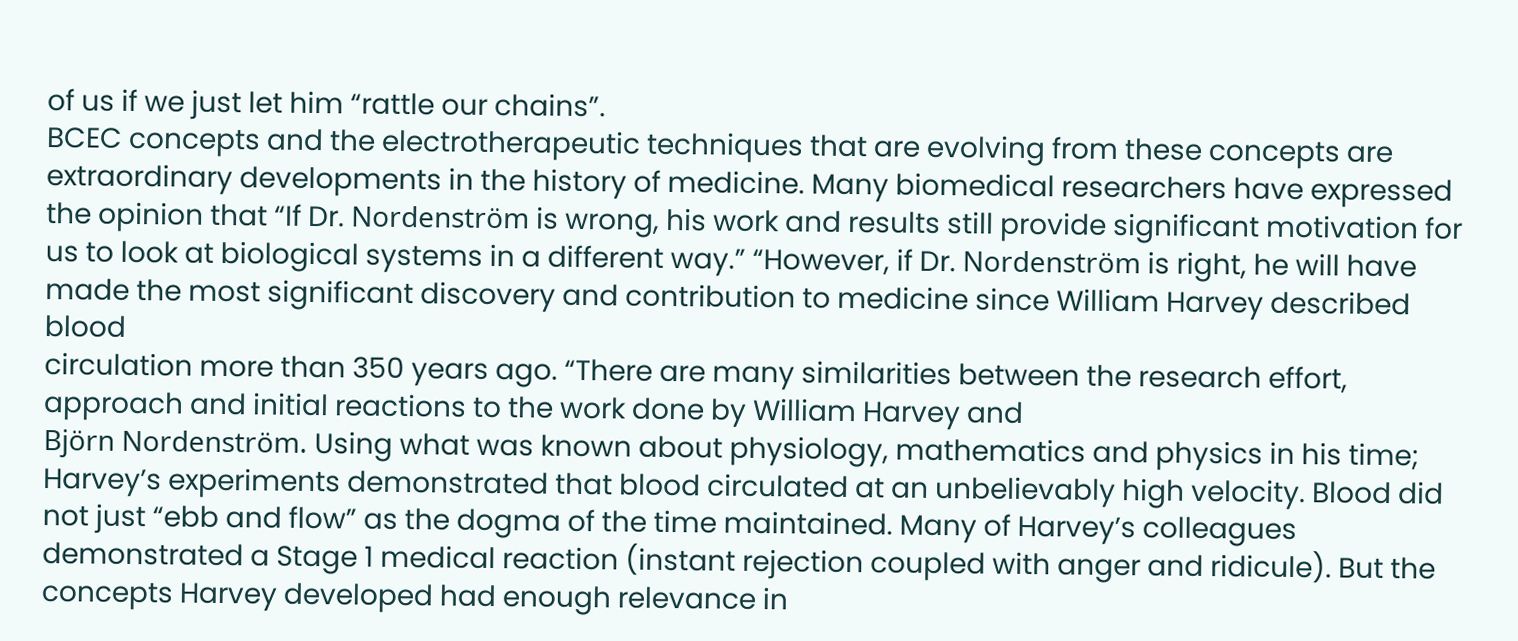of us if we just let him “rattle our chains”.
BCEC concepts and the electrotherapeutic techniques that are evolving from these concepts are extraordinary developments in the history of medicine. Many biomedical researchers have expressed the opinion that “If Dr. Nordenström is wrong, his work and results still provide significant motivation for us to look at biological systems in a different way.” “However, if Dr. Nordenström is right, he will have made the most significant discovery and contribution to medicine since William Harvey described blood
circulation more than 350 years ago. “There are many similarities between the research effort, approach and initial reactions to the work done by William Harvey and
Björn Nordenström. Using what was known about physiology, mathematics and physics in his time; Harvey’s experiments demonstrated that blood circulated at an unbelievably high velocity. Blood did not just “ebb and flow” as the dogma of the time maintained. Many of Harvey’s colleagues demonstrated a Stage 1 medical reaction (instant rejection coupled with anger and ridicule). But the concepts Harvey developed had enough relevance in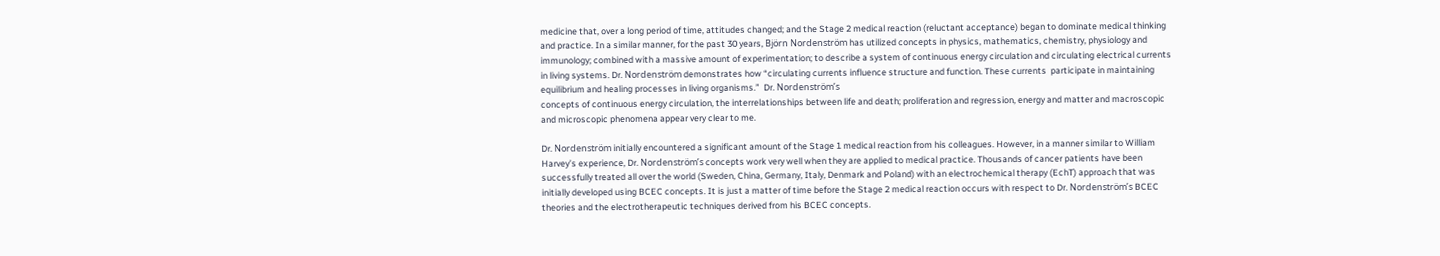medicine that, over a long period of time, attitudes changed; and the Stage 2 medical reaction (reluctant acceptance) began to dominate medical thinking and practice. In a similar manner, for the past 30 years, Björn Nordenström has utilized concepts in physics, mathematics, chemistry, physiology and immunology; combined with a massive amount of experimentation; to describe a system of continuous energy circulation and circulating electrical currents in living systems. Dr. Nordenström demonstrates how “circulating currents influence structure and function. These currents  participate in maintaining equilibrium and healing processes in living organisms.”  Dr. Nordenström’s
concepts of continuous energy circulation, the interrelationships between life and death; proliferation and regression, energy and matter and macroscopic and microscopic phenomena appear very clear to me.

Dr. Nordenström initially encountered a significant amount of the Stage 1 medical reaction from his colleagues. However, in a manner similar to William Harvey’s experience, Dr. Nordenström’s concepts work very well when they are applied to medical practice. Thousands of cancer patients have been successfully treated all over the world (Sweden, China, Germany, Italy, Denmark and Poland) with an electrochemical therapy (EchT) approach that was initially developed using BCEC concepts. It is just a matter of time before the Stage 2 medical reaction occurs with respect to Dr. Nordenström’s BCEC theories and the electrotherapeutic techniques derived from his BCEC concepts.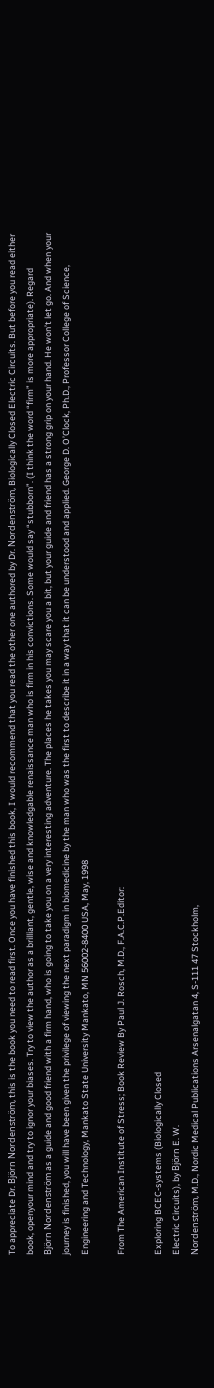To appreciate Dr. Björn Nordenström, this is the book you need to read first. Once you have finished this book, I would recommend that you read the other one authored by Dr. Nordenström, Biologically Closed Electric Circuits. But before you read either book, openyour mind and try to ignor your biases. Try to view the author as a brilliant, gentle, wise and knowledgable renaissance man who is firm in his convictions. Some would say “stubborn”. (I think the word “firm” is more appropriate). Regard
Björn Nordenström as a guide and good friend with a firm hand, who is going to take you on a very interesting adventure. The places he takes you may scare you a bit, but your guide and friend has a strong grip on your hand. He won’t let go. And when your journey is finished, you will have been given the privilege of viewing the next paradigm in biomedicine by the man who was the first to describe it in a way that it can be understood and applied. George D. O’Clock, Ph.D., Professor College of Science, Engineering and Technology, Mankato State University Mankato, MN 56002-8400 USA, May, 1998

From The American Institute of Stress; Book Review By Paul J. Rosch, M.D., F.A.C.P.Editor:

Exploring BCEC-systems (Biologically Closed
Electric Circuits), by Björn E. W.
Nordenström, M.D., Nordic Medical Publications Arsenalgatan 4, S-111 47 Stockholm,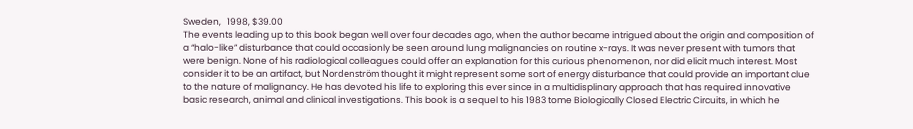Sweden,   1998, $39.00
The events leading up to this book began well over four decades ago, when the author became intrigued about the origin and composition of a “halo-like” disturbance that could occasionly be seen around lung malignancies on routine x-rays. It was never present with tumors that were benign. None of his radiological colleagues could offer an explanation for this curious phenomenon, nor did elicit much interest. Most consider it to be an artifact, but Nordenström thought it might represent some sort of energy disturbance that could provide an important clue to the nature of malignancy. He has devoted his life to exploring this ever since in a multidisplinary approach that has required innovative basic research, animal and clinical investigations. This book is a sequel to his 1983 tome Biologically Closed Electric Circuits, in which he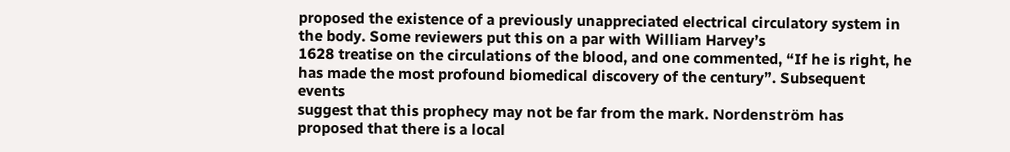proposed the existence of a previously unappreciated electrical circulatory system in the body. Some reviewers put this on a par with William Harvey’s
1628 treatise on the circulations of the blood, and one commented, “If he is right, he has made the most profound biomedical discovery of the century”. Subsequent events
suggest that this prophecy may not be far from the mark. Nordenström has proposed that there is a local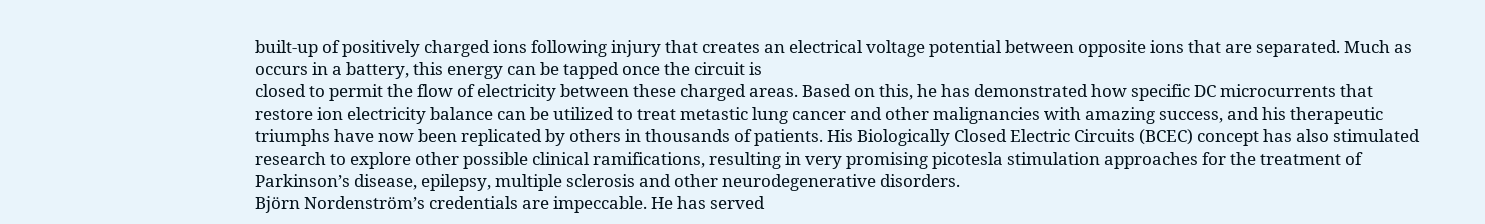built-up of positively charged ions following injury that creates an electrical voltage potential between opposite ions that are separated. Much as occurs in a battery, this energy can be tapped once the circuit is
closed to permit the flow of electricity between these charged areas. Based on this, he has demonstrated how specific DC microcurrents that restore ion electricity balance can be utilized to treat metastic lung cancer and other malignancies with amazing success, and his therapeutic triumphs have now been replicated by others in thousands of patients. His Biologically Closed Electric Circuits (BCEC) concept has also stimulated research to explore other possible clinical ramifications, resulting in very promising picotesla stimulation approaches for the treatment of Parkinson’s disease, epilepsy, multiple sclerosis and other neurodegenerative disorders.
Björn Nordenström’s credentials are impeccable. He has served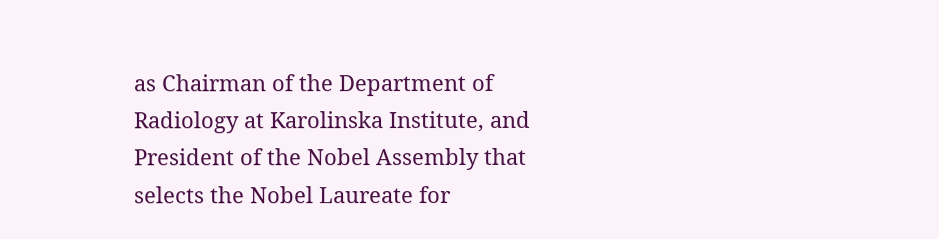as Chairman of the Department of Radiology at Karolinska Institute, and President of the Nobel Assembly that selects the Nobel Laureate for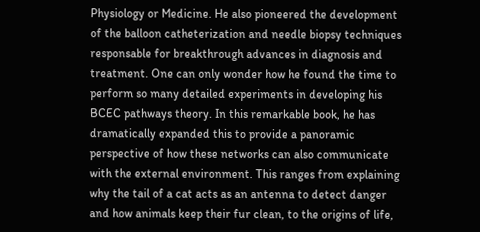Physiology or Medicine. He also pioneered the development of the balloon catheterization and needle biopsy techniques responsable for breakthrough advances in diagnosis and treatment. One can only wonder how he found the time to perform so many detailed experiments in developing his BCEC pathways theory. In this remarkable book, he has dramatically expanded this to provide a panoramic perspective of how these networks can also communicate with the external environment. This ranges from explaining why the tail of a cat acts as an antenna to detect danger and how animals keep their fur clean, to the origins of life,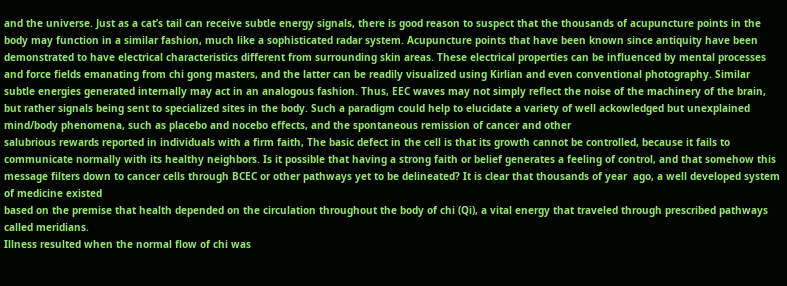and the universe. Just as a cat’s tail can receive subtle energy signals, there is good reason to suspect that the thousands of acupuncture points in the body may function in a similar fashion, much like a sophisticated radar system. Acupuncture points that have been known since antiquity have been demonstrated to have electrical characteristics different from surrounding skin areas. These electrical properties can be influenced by mental processes and force fields emanating from chi gong masters, and the latter can be readily visualized using Kirlian and even conventional photography. Similar subtle energies generated internally may act in an analogous fashion. Thus, EEC waves may not simply reflect the noise of the machinery of the brain, but rather signals being sent to specialized sites in the body. Such a paradigm could help to elucidate a variety of well ackowledged but unexplained mind/body phenomena, such as placebo and nocebo effects, and the spontaneous remission of cancer and other
salubrious rewards reported in individuals with a firm faith, The basic defect in the cell is that its growth cannot be controlled, because it fails to communicate normally with its healthy neighbors. Is it possible that having a strong faith or belief generates a feeling of control, and that somehow this message filters down to cancer cells through BCEC or other pathways yet to be delineated? It is clear that thousands of year  ago, a well developed system of medicine existed
based on the premise that health depended on the circulation throughout the body of chi (Qi), a vital energy that traveled through prescribed pathways called meridians.
Illness resulted when the normal flow of chi was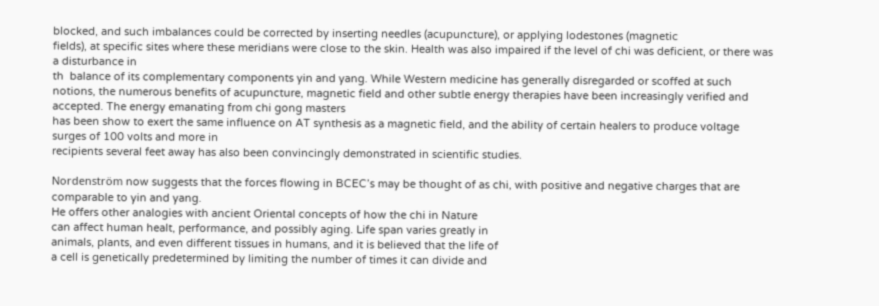blocked, and such imbalances could be corrected by inserting needles (acupuncture), or applying lodestones (magnetic
fields), at specific sites where these meridians were close to the skin. Health was also impaired if the level of chi was deficient, or there was a disturbance in
th  balance of its complementary components yin and yang. While Western medicine has generally disregarded or scoffed at such notions, the numerous benefits of acupuncture, magnetic field and other subtle energy therapies have been increasingly verified and accepted. The energy emanating from chi gong masters
has been show to exert the same influence on AT synthesis as a magnetic field, and the ability of certain healers to produce voltage surges of 100 volts and more in
recipients several feet away has also been convincingly demonstrated in scientific studies.

Nordenström now suggests that the forces flowing in BCEC’s may be thought of as chi, with positive and negative charges that are comparable to yin and yang.
He offers other analogies with ancient Oriental concepts of how the chi in Nature
can affect human healt, performance, and possibly aging. Life span varies greatly in
animals, plants, and even different tissues in humans, and it is believed that the life of
a cell is genetically predetermined by limiting the number of times it can divide and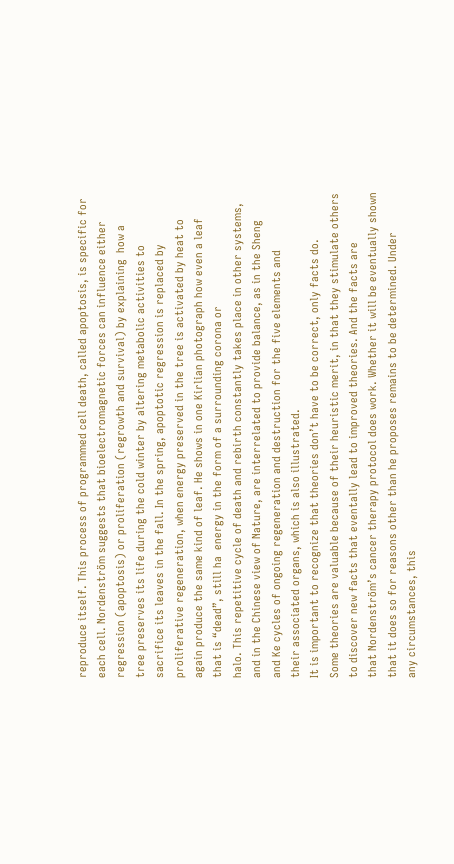reproduce itself. This process of programmed cell death, called apoptosis, is specific for
each cell. Nordenström suggests that bioelectromagnetic forces can influence either
regression (apoptosis) or proliferation (regrowth and survival) by explaining  how a
tree preserves its life during the cold winter by altering metabolic activities to
sacrifice its leaves in the fall. In the spring, apoptotic regression is replaced by
proliferative regeneration, when energy preserved in the tree is activated by heat to
again produce the same kind of leaf. He shows in one Kirlian photograph how even a leaf
that is “dead”, still ha  energy in the form of a surrounding corona or
halo. This repetitive cycle of death and rebirth constantly takes place in other systems,
and in the Chinese view of Nature, are interrelated to provide balance, as in the Sheng
and Ke cycles of ongoing regeneration and destruction for the five elements and
their associated organs, which is also illustrated.
It is important to recognize that theories don’t have to be correct, only facts do.
Some theories are valuable because of their heuristic merit, in that they stimulate others
to discover new facts that eventally lead to improved theories. And the facts are
that Nordenström’s cancer therapy protocol does work. Whether it will be eventually shown
that it does so for reasons other than he proposes remains to be determined. Under
any circumstances, this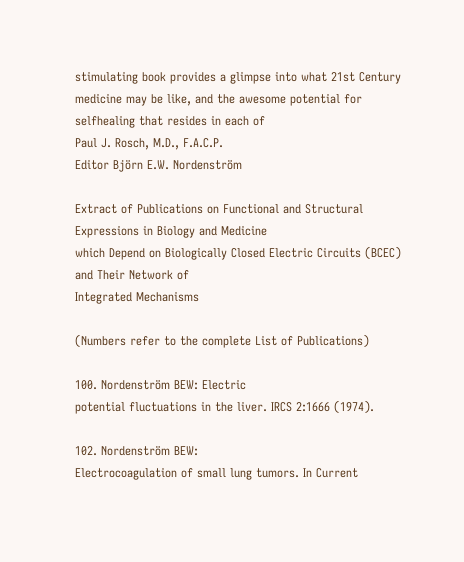stimulating book provides a glimpse into what 21st Century
medicine may be like, and the awesome potential for selfhealing that resides in each of
Paul J. Rosch, M.D., F.A.C.P.
Editor Björn E.W. Nordenström

Extract of Publications on Functional and Structural Expressions in Biology and Medicine
which Depend on Biologically Closed Electric Circuits (BCEC) and Their Network of
Integrated Mechanisms

(Numbers refer to the complete List of Publications)

100. Nordenström BEW: Electric
potential fluctuations in the liver. IRCS 2:1666 (1974).

102. Nordenström BEW:
Electrocoagulation of small lung tumors. In Current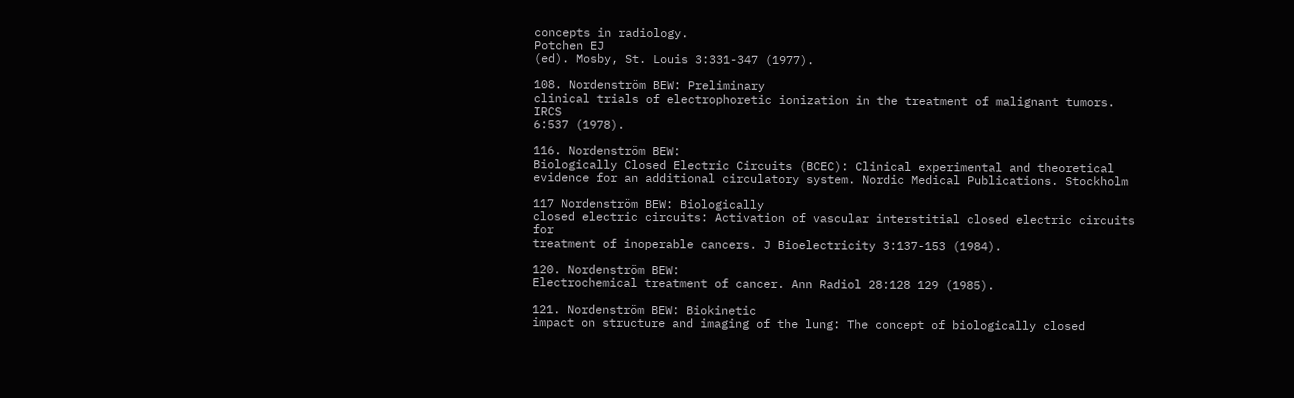concepts in radiology.
Potchen EJ
(ed). Mosby, St. Louis 3:331-347 (1977).

108. Nordenström BEW: Preliminary
clinical trials of electrophoretic ionization in the treatment of malignant tumors. IRCS
6:537 (1978).

116. Nordenström BEW:
Biologically Closed Electric Circuits (BCEC): Clinical experimental and theoretical
evidence for an additional circulatory system. Nordic Medical Publications. Stockholm

117 Nordenström BEW: Biologically
closed electric circuits: Activation of vascular interstitial closed electric circuits for
treatment of inoperable cancers. J Bioelectricity 3:137-153 (1984).

120. Nordenström BEW:
Electrochemical treatment of cancer. Ann Radiol 28:128 129 (1985).

121. Nordenström BEW: Biokinetic
impact on structure and imaging of the lung: The concept of biologically closed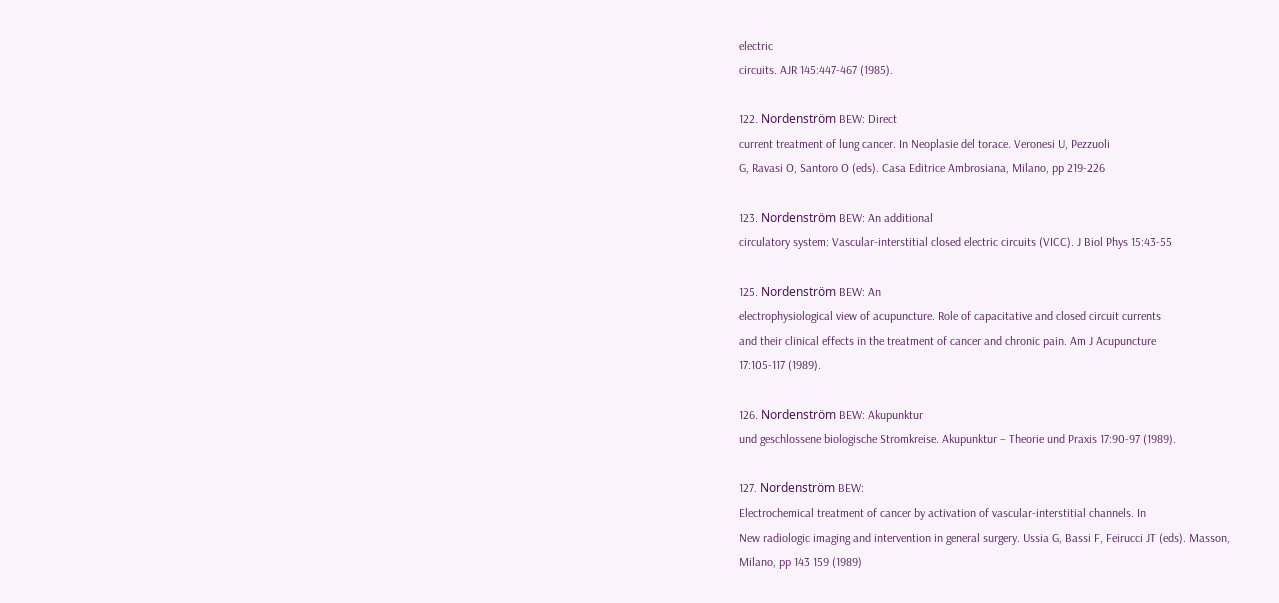electric
circuits. AJR 145:447-467 (1985).

122. Nordenström BEW: Direct
current treatment of lung cancer. In Neoplasie del torace. Veronesi U, Pezzuoli
G, Ravasi O, Santoro O (eds). Casa Editrice Ambrosiana, Milano, pp 219-226

123. Nordenström BEW: An additional
circulatory system: Vascular-interstitial closed electric circuits (VICC). J Biol Phys 15:43-55

125. Nordenström BEW: An
electrophysiological view of acupuncture. Role of capacitative and closed circuit currents
and their clinical effects in the treatment of cancer and chronic pain. Am J Acupuncture
17:105-117 (1989).

126. Nordenström BEW: Akupunktur
und geschlossene biologische Stromkreise. Akupunktur – Theorie und Praxis 17:90-97 (1989).

127. Nordenström BEW:
Electrochemical treatment of cancer by activation of vascular-interstitial channels. In
New radiologic imaging and intervention in general surgery. Ussia G, Bassi F, Feirucci JT (eds). Masson,
Milano, pp 143 159 (1989)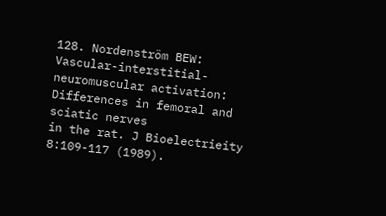128. Nordenström BEW:
Vascular-interstitial-neuromuscular activation: Differences in femoral and sciatic nerves
in the rat. J Bioelectrieity 8:109-117 (1989).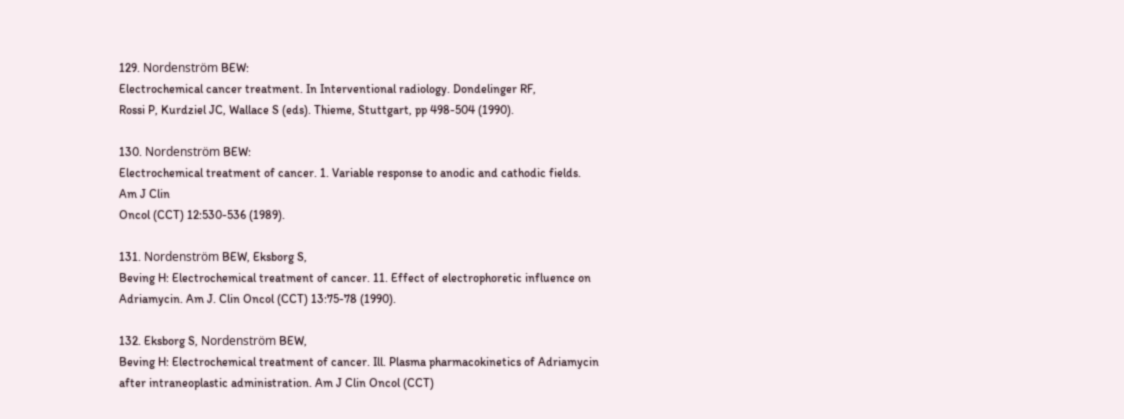129. Nordenström BEW:
Electrochemical cancer treatment. In Interventional radiology. Dondelinger RF,
Rossi P, Kurdziel JC, Wallace S (eds). Thieme, Stuttgart, pp 498-504 (1990).

130. Nordenström BEW:
Electrochemical treatment of cancer. 1. Variable response to anodic and cathodic fields.
Am J Clin
Oncol (CCT) 12:530-536 (1989).

131. Nordenström BEW, Eksborg S,
Beving H: Electrochemical treatment of cancer. 11. Effect of electrophoretic influence on
Adriamycin. Am J. Clin Oncol (CCT) 13:75-78 (1990).

132. Eksborg S, Nordenström BEW,
Beving H: Electrochemical treatment of cancer. Ill. Plasma pharmacokinetics of Adriamycin
after intraneoplastic administration. Am J Clin Oncol (CCT)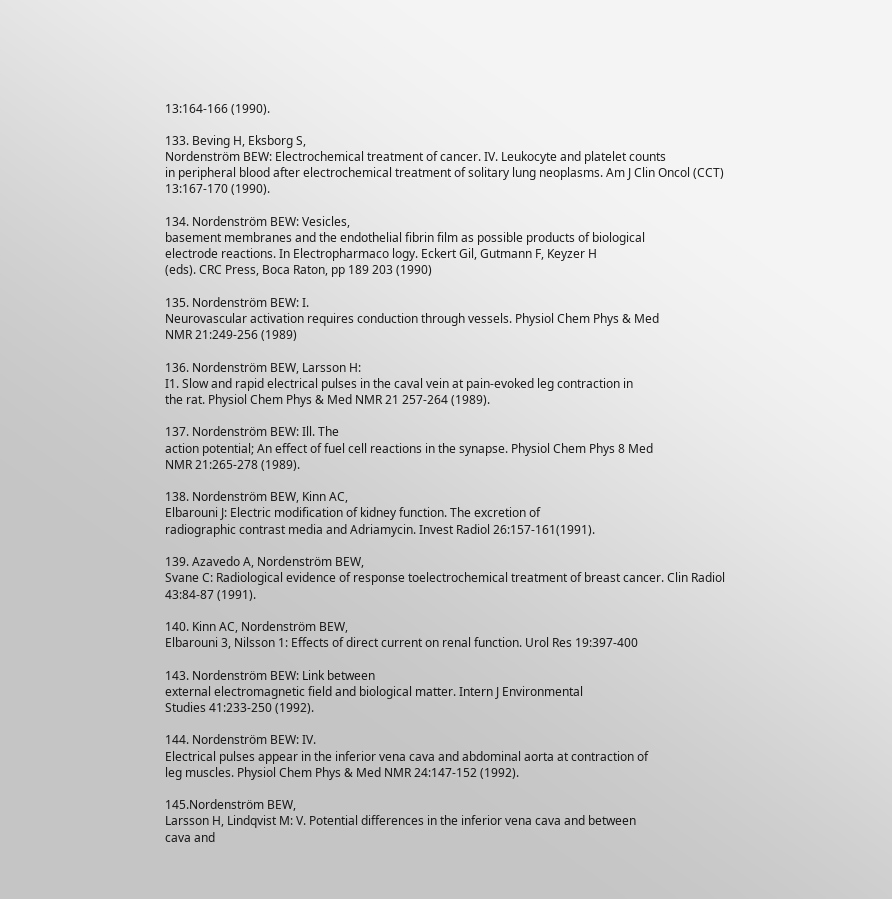13:164-166 (1990).

133. Beving H, Eksborg S,
Nordenström BEW: Electrochemical treatment of cancer. IV. Leukocyte and platelet counts
in peripheral blood after electrochemical treatment of solitary lung neoplasms. Am J Clin Oncol (CCT)
13:167-170 (1990).

134. Nordenström BEW: Vesicles,
basement membranes and the endothelial fibrin film as possible products of biological
electrode reactions. In Electropharmaco logy. Eckert Gil, Gutmann F, Keyzer H
(eds). CRC Press, Boca Raton, pp 189 203 (1990)

135. Nordenström BEW: I.
Neurovascular activation requires conduction through vessels. Physiol Chem Phys & Med
NMR 21:249-256 (1989)

136. Nordenström BEW, Larsson H:
I1. Slow and rapid electrical pulses in the caval vein at pain-evoked leg contraction in
the rat. Physiol Chem Phys & Med NMR 21 257-264 (1989).

137. Nordenström BEW: Ill. The
action potential; An effect of fuel cell reactions in the synapse. Physiol Chem Phys 8 Med
NMR 21:265-278 (1989).

138. Nordenström BEW, Kinn AC,
Elbarouni J: Electric modification of kidney function. The excretion of
radiographic contrast media and Adriamycin. Invest Radiol 26:157-161(1991).

139. Azavedo A, Nordenström BEW,
Svane C: Radiological evidence of response toelectrochemical treatment of breast cancer. Clin Radiol
43:84-87 (1991).

140. Kinn AC, Nordenström BEW,
Elbarouni 3, Nilsson 1: Effects of direct current on renal function. Urol Res 19:397-400

143. Nordenström BEW: Link between
external electromagnetic field and biological matter. Intern J Environmental
Studies 41:233-250 (1992).

144. Nordenström BEW: IV.
Electrical pulses appear in the inferior vena cava and abdominal aorta at contraction of
leg muscles. Physiol Chem Phys & Med NMR 24:147-152 (1992).

145.Nordenström BEW,
Larsson H, Lindqvist M: V. Potential differences in the inferior vena cava and between
cava and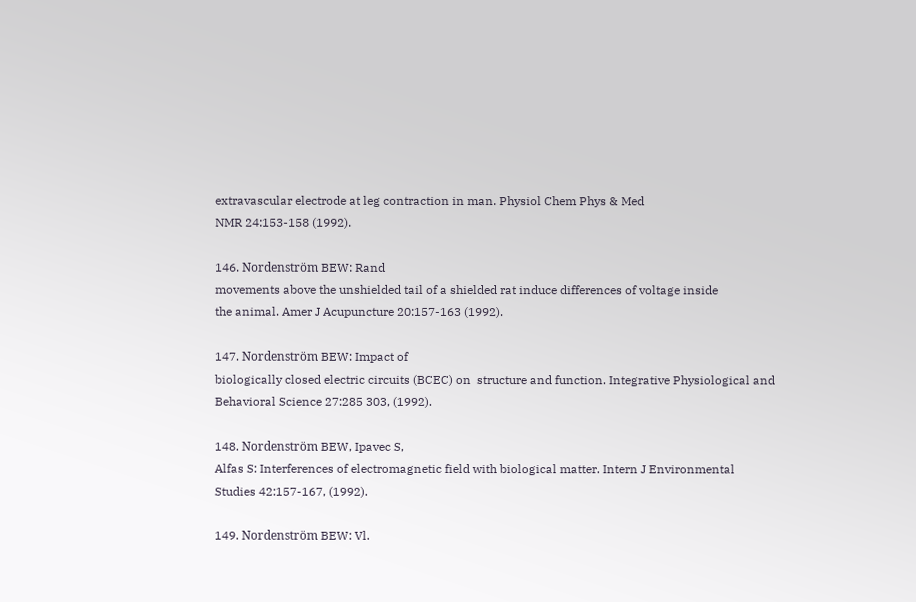extravascular electrode at leg contraction in man. Physiol Chem Phys & Med
NMR 24:153-158 (1992).

146. Nordenström BEW: Rand
movements above the unshielded tail of a shielded rat induce differences of voltage inside
the animal. Amer J Acupuncture 20:157-163 (1992).

147. Nordenström BEW: Impact of
biologically closed electric circuits (BCEC) on  structure and function. Integrative Physiological and
Behavioral Science 27:285 303, (1992).

148. Nordenström BEW, Ipavec S,
Alfas S: Interferences of electromagnetic field with biological matter. Intern J Environmental
Studies 42:157-167, (1992).

149. Nordenström BEW: Vl.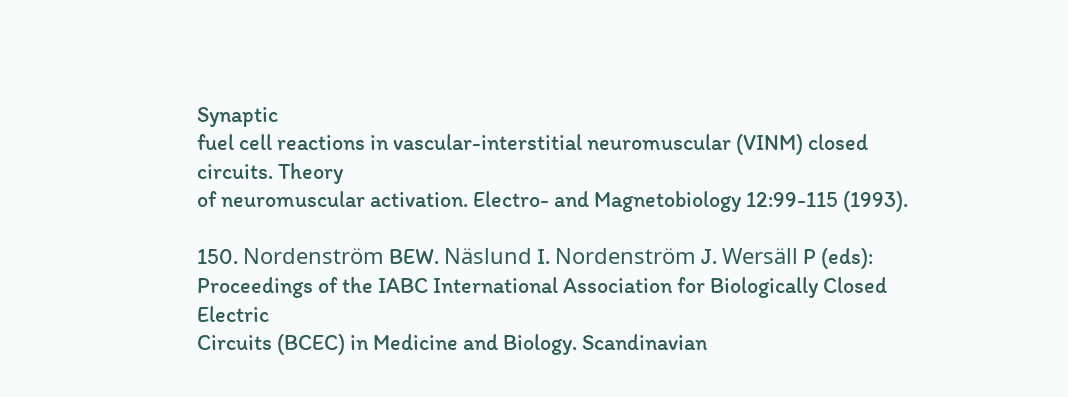Synaptic
fuel cell reactions in vascular-interstitial neuromuscular (VINM) closed circuits. Theory
of neuromuscular activation. Electro- and Magnetobiology 12:99-115 (1993).

150. Nordenström BEW. Näslund I. Nordenström J. Wersäll P (eds):
Proceedings of the IABC International Association for Biologically Closed Electric
Circuits (BCEC) in Medicine and Biology. Scandinavian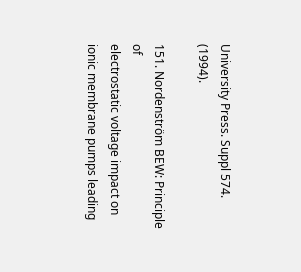University Press. Suppl 574. (1994).

151. Nordenström BEW: Principle of
electrostatic voltage impact on ionic membrane pumps leading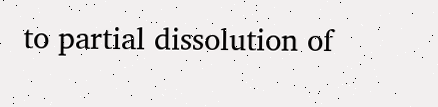to partial dissolution of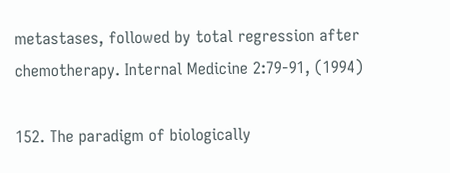metastases, followed by total regression after chemotherapy. Internal Medicine 2:79-91, (1994)

152. The paradigm of biologically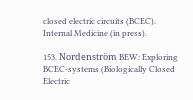closed electric circuits (BCEC). Internal Medicine (in press).

153. Nordenström BEW: Exploring
BCEC-systems (Biologically Closed Electric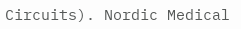Circuits). Nordic Medical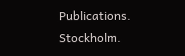Publications. Stockholm.